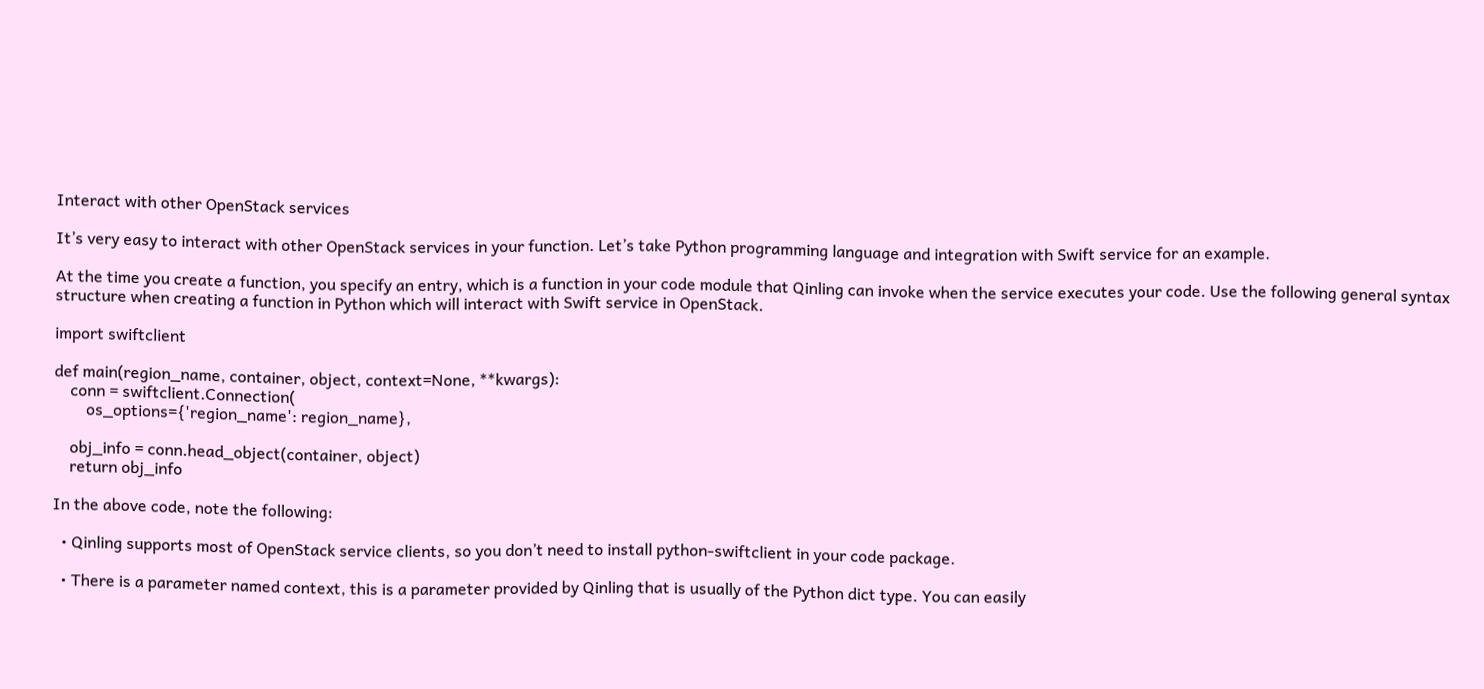Interact with other OpenStack services

It’s very easy to interact with other OpenStack services in your function. Let’s take Python programming language and integration with Swift service for an example.

At the time you create a function, you specify an entry, which is a function in your code module that Qinling can invoke when the service executes your code. Use the following general syntax structure when creating a function in Python which will interact with Swift service in OpenStack.

import swiftclient

def main(region_name, container, object, context=None, **kwargs):
    conn = swiftclient.Connection(
        os_options={'region_name': region_name},

    obj_info = conn.head_object(container, object)
    return obj_info

In the above code, note the following:

  • Qinling supports most of OpenStack service clients, so you don’t need to install python-swiftclient in your code package.

  • There is a parameter named context, this is a parameter provided by Qinling that is usually of the Python dict type. You can easily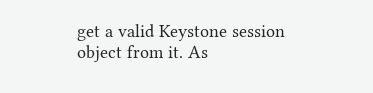get a valid Keystone session object from it. As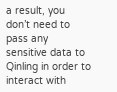a result, you don’t need to pass any sensitive data to Qinling in order to interact with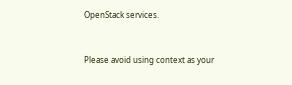OpenStack services.


Please avoid using context as your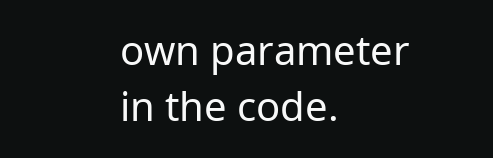own parameter in the code.